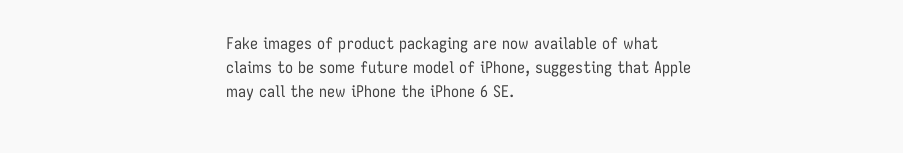Fake images of product packaging are now available of what claims to be some future model of iPhone, suggesting that Apple may call the new iPhone the iPhone 6 SE.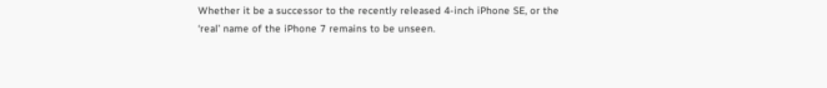Whether it be a successor to the recently released 4-inch iPhone SE, or the ‘real’ name of the iPhone 7 remains to be unseen.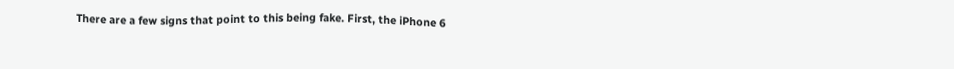There are a few signs that point to this being fake. First, the iPhone 6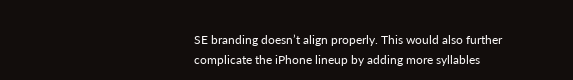SE branding doesn’t align properly. This would also further complicate the iPhone lineup by adding more syllables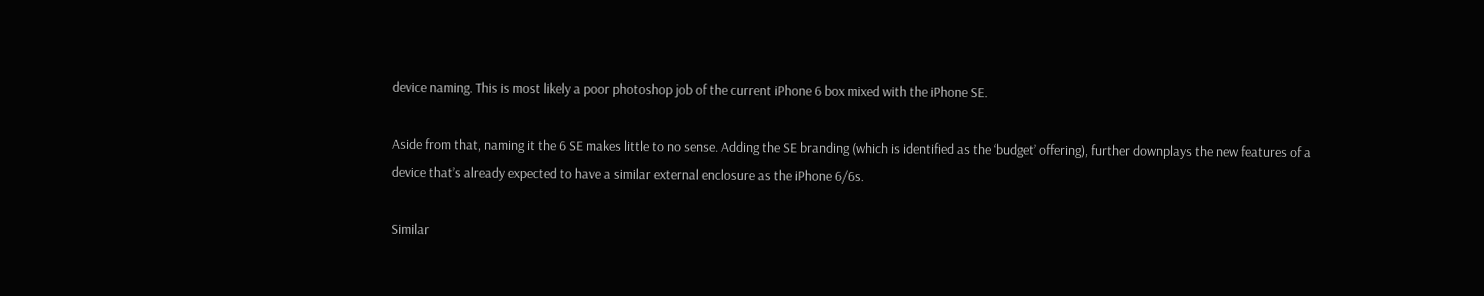device naming. This is most likely a poor photoshop job of the current iPhone 6 box mixed with the iPhone SE.

Aside from that, naming it the 6 SE makes little to no sense. Adding the SE branding (which is identified as the ‘budget’ offering), further downplays the new features of a device that’s already expected to have a similar external enclosure as the iPhone 6/6s.

Similar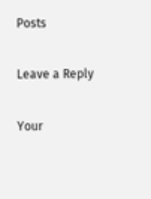Posts

Leave a Reply

Your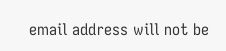email address will not be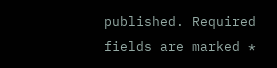published. Required fields are marked *